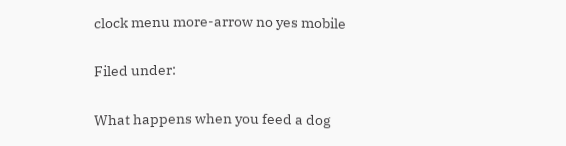clock menu more-arrow no yes mobile

Filed under:

What happens when you feed a dog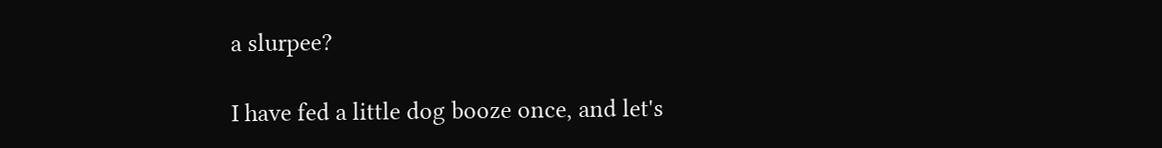a slurpee?

I have fed a little dog booze once, and let's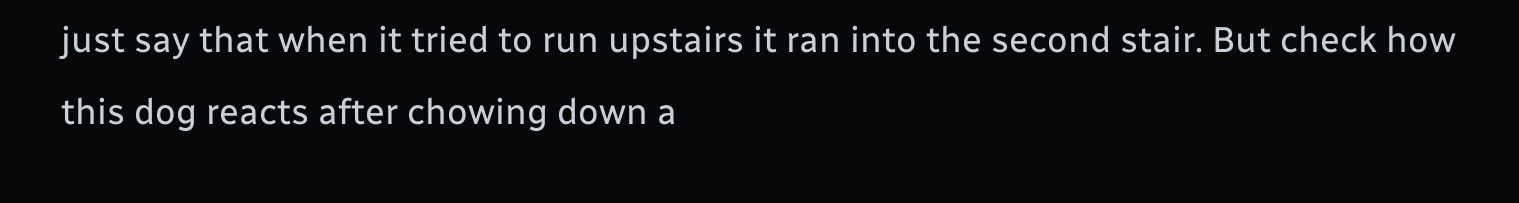just say that when it tried to run upstairs it ran into the second stair. But check how this dog reacts after chowing down a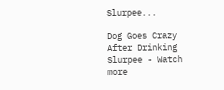Slurpee...

Dog Goes Crazy After Drinking Slurpee - Watch more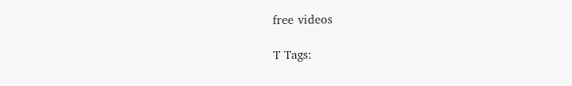free videos

T Tags: